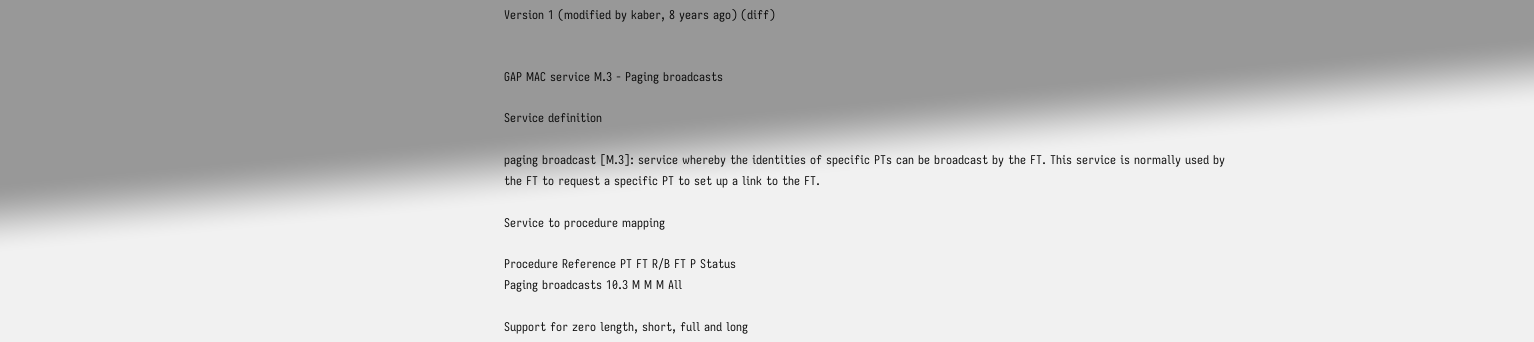Version 1 (modified by kaber, 8 years ago) (diff)


GAP MAC service M.3 - Paging broadcasts

Service definition

paging broadcast [M.3]: service whereby the identities of specific PTs can be broadcast by the FT. This service is normally used by the FT to request a specific PT to set up a link to the FT.

Service to procedure mapping

Procedure Reference PT FT R/B FT P Status
Paging broadcasts 10.3 M M M All

Support for zero length, short, full and long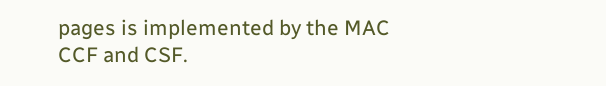pages is implemented by the MAC CCF and CSF.